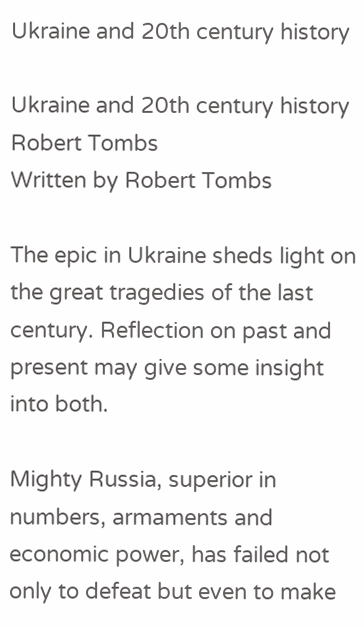Ukraine and 20th century history

Ukraine and 20th century history
Robert Tombs
Written by Robert Tombs

The epic in Ukraine sheds light on the great tragedies of the last century. Reflection on past and present may give some insight into both.

Mighty Russia, superior in numbers, armaments and economic power, has failed not only to defeat but even to make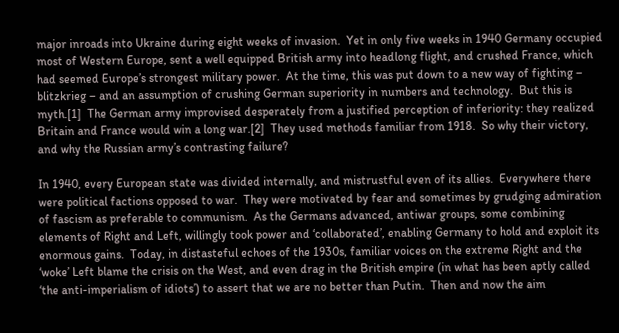major inroads into Ukraine during eight weeks of invasion.  Yet in only five weeks in 1940 Germany occupied most of Western Europe, sent a well equipped British army into headlong flight, and crushed France, which had seemed Europe’s strongest military power.  At the time, this was put down to a new way of fighting – blitzkrieg – and an assumption of crushing German superiority in numbers and technology.  But this is myth.[1]  The German army improvised desperately from a justified perception of inferiority: they realized Britain and France would win a long war.[2]  They used methods familiar from 1918.  So why their victory, and why the Russian army’s contrasting failure?

In 1940, every European state was divided internally, and mistrustful even of its allies.  Everywhere there were political factions opposed to war.  They were motivated by fear and sometimes by grudging admiration of fascism as preferable to communism.  As the Germans advanced, antiwar groups, some combining elements of Right and Left, willingly took power and ‘collaborated’, enabling Germany to hold and exploit its enormous gains.  Today, in distasteful echoes of the 1930s, familiar voices on the extreme Right and the ‘woke’ Left blame the crisis on the West, and even drag in the British empire (in what has been aptly called ‘the anti-imperialism of idiots’) to assert that we are no better than Putin.  Then and now the aim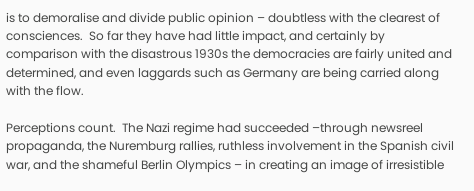is to demoralise and divide public opinion – doubtless with the clearest of consciences.  So far they have had little impact, and certainly by comparison with the disastrous 1930s the democracies are fairly united and determined, and even laggards such as Germany are being carried along with the flow.

Perceptions count.  The Nazi regime had succeeded –through newsreel propaganda, the Nuremburg rallies, ruthless involvement in the Spanish civil war, and the shameful Berlin Olympics – in creating an image of irresistible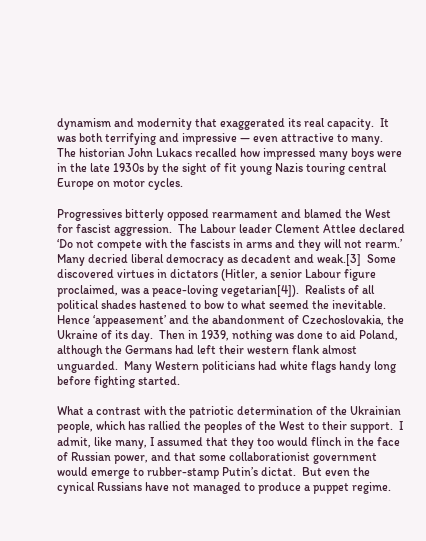dynamism and modernity that exaggerated its real capacity.  It was both terrifying and impressive — even attractive to many.  The historian John Lukacs recalled how impressed many boys were in the late 1930s by the sight of fit young Nazis touring central Europe on motor cycles.

Progressives bitterly opposed rearmament and blamed the West for fascist aggression.  The Labour leader Clement Attlee declared ‘Do not compete with the fascists in arms and they will not rearm.’  Many decried liberal democracy as decadent and weak.[3]  Some discovered virtues in dictators (Hitler, a senior Labour figure proclaimed, was a peace-loving vegetarian[4]).  Realists of all political shades hastened to bow to what seemed the inevitable.  Hence ‘appeasement’ and the abandonment of Czechoslovakia, the Ukraine of its day.  Then in 1939, nothing was done to aid Poland, although the Germans had left their western flank almost unguarded.  Many Western politicians had white flags handy long before fighting started.

What a contrast with the patriotic determination of the Ukrainian people, which has rallied the peoples of the West to their support.  I admit, like many, I assumed that they too would flinch in the face of Russian power, and that some collaborationist government would emerge to rubber-stamp Putin’s dictat.  But even the cynical Russians have not managed to produce a puppet regime.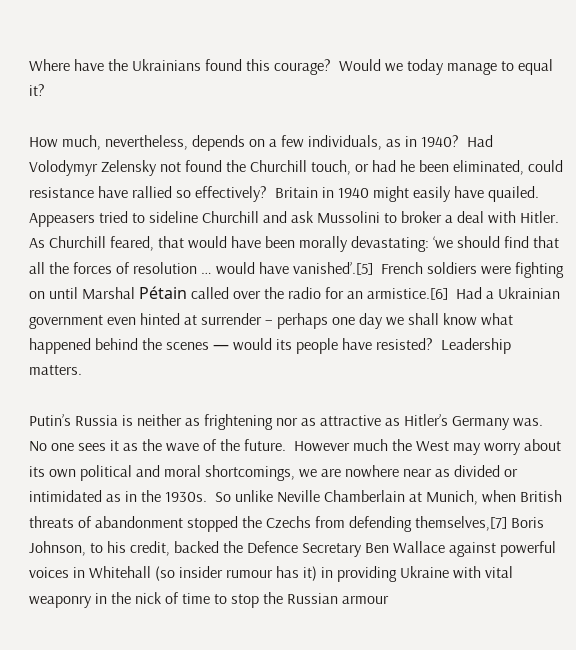Where have the Ukrainians found this courage?  Would we today manage to equal it?

How much, nevertheless, depends on a few individuals, as in 1940?  Had Volodymyr Zelensky not found the Churchill touch, or had he been eliminated, could resistance have rallied so effectively?  Britain in 1940 might easily have quailed.  Appeasers tried to sideline Churchill and ask Mussolini to broker a deal with Hitler.  As Churchill feared, that would have been morally devastating: ‘we should find that all the forces of resolution … would have vanished’.[5]  French soldiers were fighting on until Marshal Pétain called over the radio for an armistice.[6]  Had a Ukrainian government even hinted at surrender – perhaps one day we shall know what happened behind the scenes — would its people have resisted?  Leadership matters.

Putin’s Russia is neither as frightening nor as attractive as Hitler’s Germany was.  No one sees it as the wave of the future.  However much the West may worry about its own political and moral shortcomings, we are nowhere near as divided or intimidated as in the 1930s.  So unlike Neville Chamberlain at Munich, when British threats of abandonment stopped the Czechs from defending themselves,[7] Boris Johnson, to his credit, backed the Defence Secretary Ben Wallace against powerful voices in Whitehall (so insider rumour has it) in providing Ukraine with vital weaponry in the nick of time to stop the Russian armour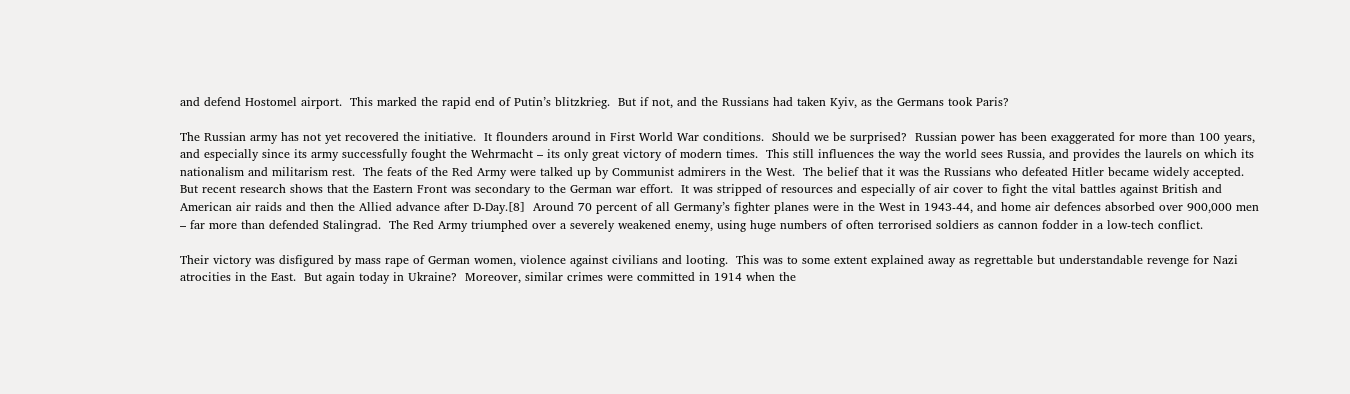and defend Hostomel airport.  This marked the rapid end of Putin’s blitzkrieg.  But if not, and the Russians had taken Kyiv, as the Germans took Paris?

The Russian army has not yet recovered the initiative.  It flounders around in First World War conditions.  Should we be surprised?  Russian power has been exaggerated for more than 100 years, and especially since its army successfully fought the Wehrmacht – its only great victory of modern times.  This still influences the way the world sees Russia, and provides the laurels on which its nationalism and militarism rest.  The feats of the Red Army were talked up by Communist admirers in the West.  The belief that it was the Russians who defeated Hitler became widely accepted.  But recent research shows that the Eastern Front was secondary to the German war effort.  It was stripped of resources and especially of air cover to fight the vital battles against British and American air raids and then the Allied advance after D-Day.[8]  Around 70 percent of all Germany’s fighter planes were in the West in 1943-44, and home air defences absorbed over 900,000 men – far more than defended Stalingrad.  The Red Army triumphed over a severely weakened enemy, using huge numbers of often terrorised soldiers as cannon fodder in a low-tech conflict.

Their victory was disfigured by mass rape of German women, violence against civilians and looting.  This was to some extent explained away as regrettable but understandable revenge for Nazi atrocities in the East.  But again today in Ukraine?  Moreover, similar crimes were committed in 1914 when the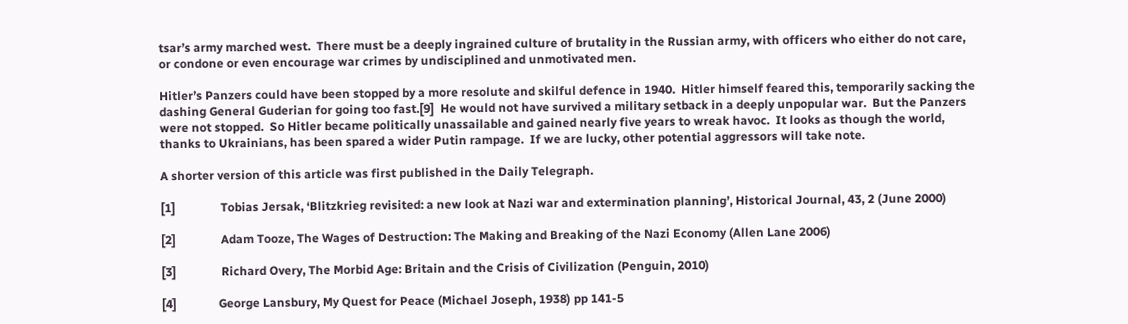tsar’s army marched west.  There must be a deeply ingrained culture of brutality in the Russian army, with officers who either do not care, or condone or even encourage war crimes by undisciplined and unmotivated men.

Hitler’s Panzers could have been stopped by a more resolute and skilful defence in 1940.  Hitler himself feared this, temporarily sacking the dashing General Guderian for going too fast.[9]  He would not have survived a military setback in a deeply unpopular war.  But the Panzers were not stopped.  So Hitler became politically unassailable and gained nearly five years to wreak havoc.  It looks as though the world, thanks to Ukrainians, has been spared a wider Putin rampage.  If we are lucky, other potential aggressors will take note.

A shorter version of this article was first published in the Daily Telegraph.

[1]               Tobias Jersak, ‘Blitzkrieg revisited: a new look at Nazi war and extermination planning’, Historical Journal, 43, 2 (June 2000)

[2]               Adam Tooze, The Wages of Destruction: The Making and Breaking of the Nazi Economy (Allen Lane 2006)

[3]               Richard Overy, The Morbid Age: Britain and the Crisis of Civilization (Penguin, 2010)

[4]              George Lansbury, My Quest for Peace (Michael Joseph, 1938) pp 141-5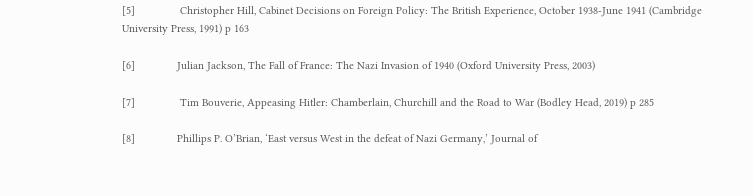[5]               Christopher Hill, Cabinet Decisions on Foreign Policy: The British Experience, October 1938-June 1941 (Cambridge University Press, 1991) p 163

[6]              Julian Jackson, The Fall of France: The Nazi Invasion of 1940 (Oxford University Press, 2003)

[7]               Tim Bouverie, Appeasing Hitler: Chamberlain, Churchill and the Road to War (Bodley Head, 2019) p 285

[8]              Phillips P. O’Brian, ‘East versus West in the defeat of Nazi Germany,’ Journal of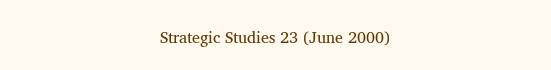Strategic Studies 23 (June 2000)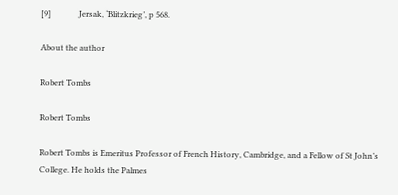[9]              Jersak, ‘Blitzkrieg’, p 568.

About the author

Robert Tombs

Robert Tombs

Robert Tombs is Emeritus Professor of French History, Cambridge, and a Fellow of St John’s College. He holds the Palmes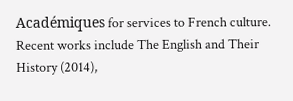Académiques for services to French culture. Recent works include The English and Their History (2014),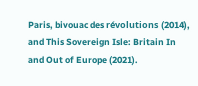Paris, bivouac des révolutions (2014), and This Sovereign Isle: Britain In and Out of Europe (2021).